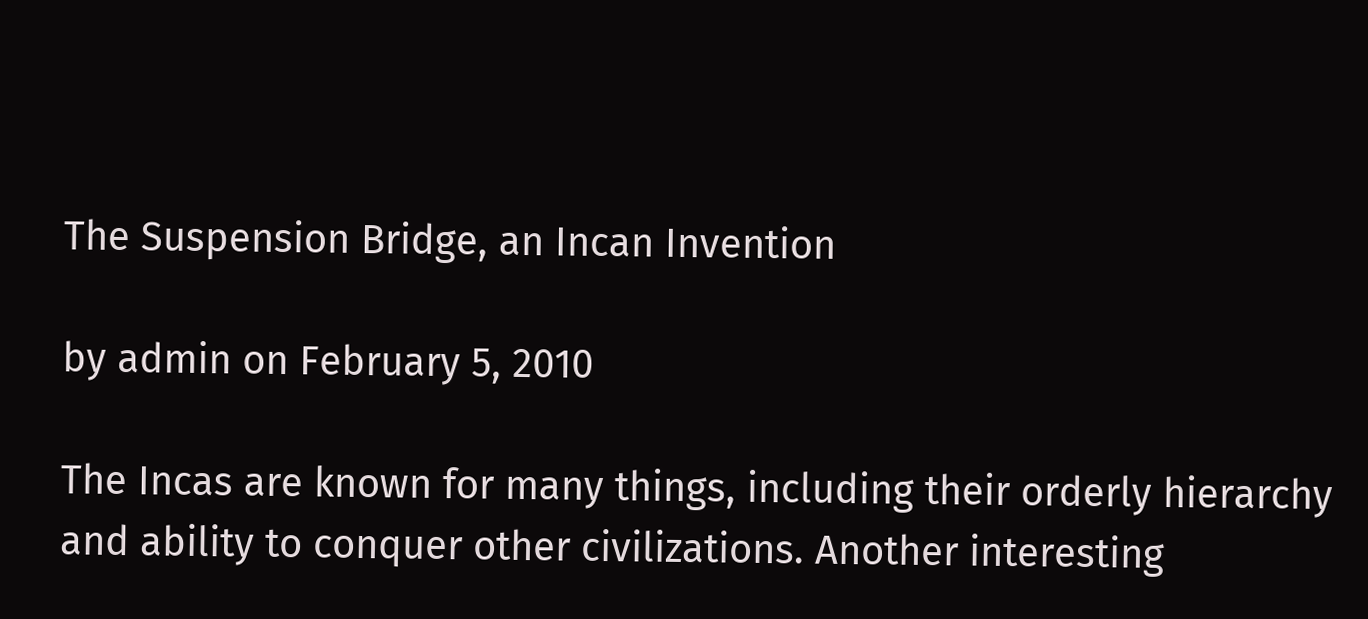The Suspension Bridge, an Incan Invention

by admin on February 5, 2010

The Incas are known for many things, including their orderly hierarchy and ability to conquer other civilizations. Another interesting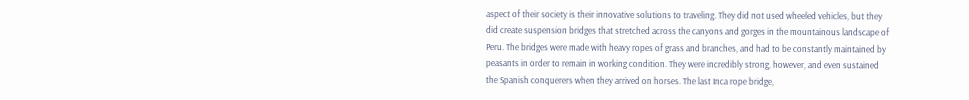aspect of their society is their innovative solutions to traveling. They did not used wheeled vehicles, but they did create suspension bridges that stretched across the canyons and gorges in the mountainous landscape of Peru. The bridges were made with heavy ropes of grass and branches, and had to be constantly maintained by peasants in order to remain in working condition. They were incredibly strong, however, and even sustained the Spanish conquerers when they arrived on horses. The last Inca rope bridge,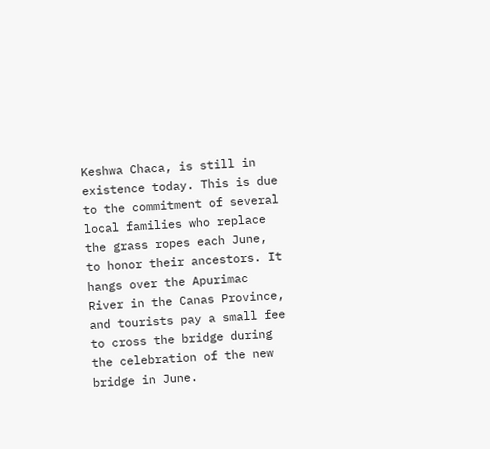Keshwa Chaca, is still in existence today. This is due to the commitment of several local families who replace the grass ropes each June, to honor their ancestors. It hangs over the Apurimac River in the Canas Province, and tourists pay a small fee to cross the bridge during the celebration of the new bridge in June.